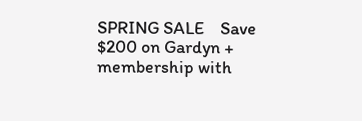SPRING SALE    Save $200 on Gardyn + membership with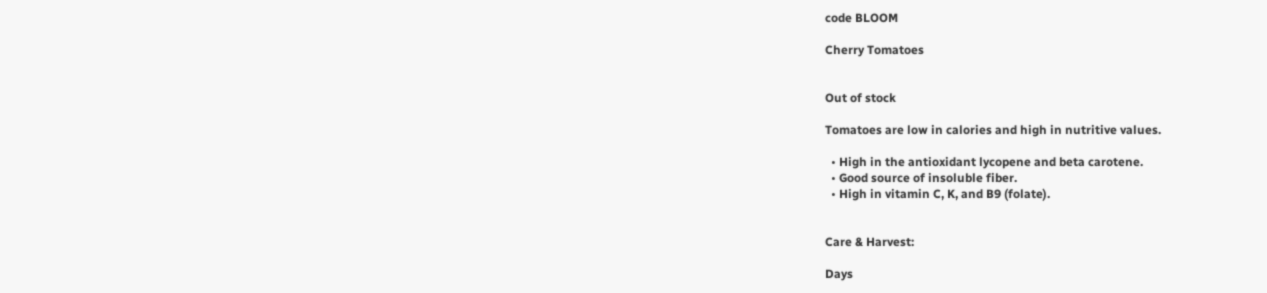code BLOOM

Cherry Tomatoes


Out of stock

Tomatoes are low in calories and high in nutritive values.

  • High in the antioxidant lycopene and beta carotene.
  • Good source of insoluble fiber.
  • High in vitamin C, K, and B9 (folate).


Care & Harvest:

Days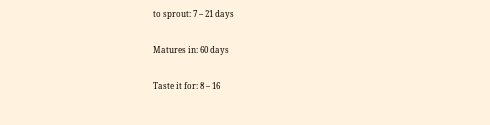to sprout: 7 – 21 days

Matures in: 60 days

Taste it for: 8 – 16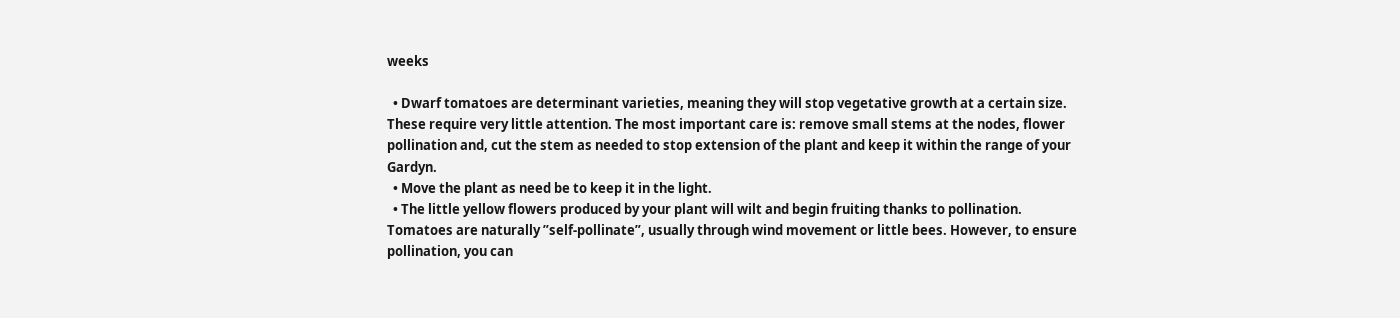weeks

  • Dwarf tomatoes are determinant varieties, meaning they will stop vegetative growth at a certain size. These require very little attention. The most important care is: remove small stems at the nodes, flower pollination and, cut the stem as needed to stop extension of the plant and keep it within the range of your Gardyn.
  • Move the plant as need be to keep it in the light.
  • The little yellow flowers produced by your plant will wilt and begin fruiting thanks to pollination. Tomatoes are naturally ”self-pollinate”, usually through wind movement or little bees. However, to ensure pollination, you can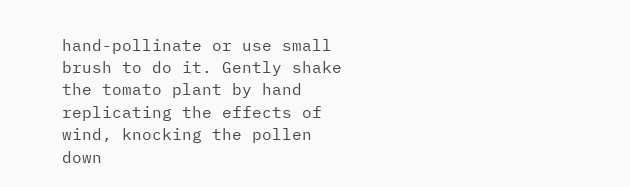hand-pollinate or use small brush to do it. Gently shake the tomato plant by hand replicating the effects of wind, knocking the pollen down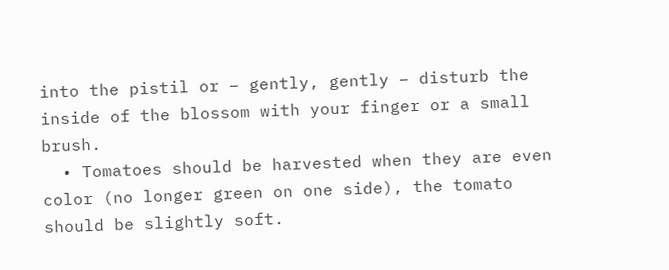into the pistil or – gently, gently – disturb the inside of the blossom with your finger or a small brush.
  • Tomatoes should be harvested when they are even color (no longer green on one side), the tomato should be slightly soft.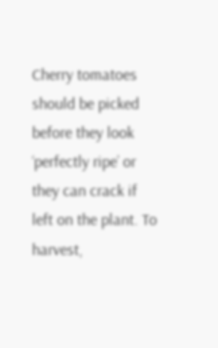Cherry tomatoes should be picked before they look ‘perfectly ripe’ or they can crack if left on the plant. To harvest,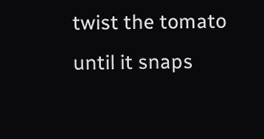twist the tomato until it snaps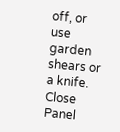off, or use garden shears or a knife.
Close Panel